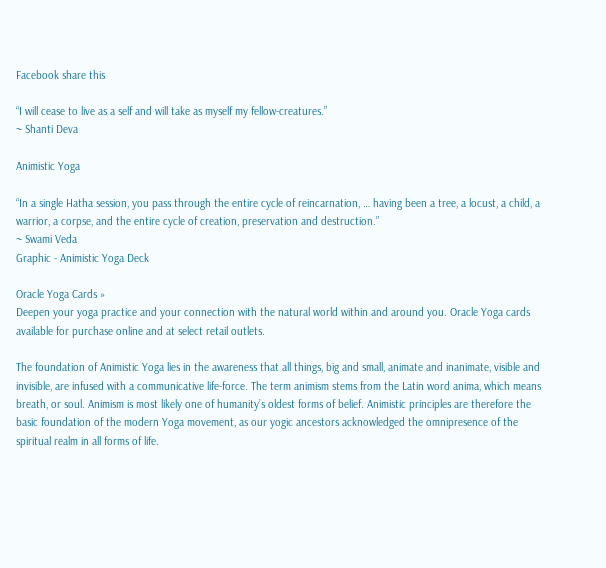Facebook share this

“I will cease to live as a self and will take as myself my fellow-creatures.”
~ Shanti Deva

Animistic Yoga

“In a single Hatha session, you pass through the entire cycle of reincarnation, … having been a tree, a locust, a child, a warrior, a corpse, and the entire cycle of creation, preservation and destruction.”
~ Swami Veda
Graphic - Animistic Yoga Deck

Oracle Yoga Cards »
Deepen your yoga practice and your connection with the natural world within and around you. Oracle Yoga cards available for purchase online and at select retail outlets.

The foundation of Animistic Yoga lies in the awareness that all things, big and small, animate and inanimate, visible and invisible, are infused with a communicative life-force. The term animism stems from the Latin word anima, which means breath, or soul. Animism is most likely one of humanity’s oldest forms of belief. Animistic principles are therefore the basic foundation of the modern Yoga movement, as our yogic ancestors acknowledged the omnipresence of the spiritual realm in all forms of life.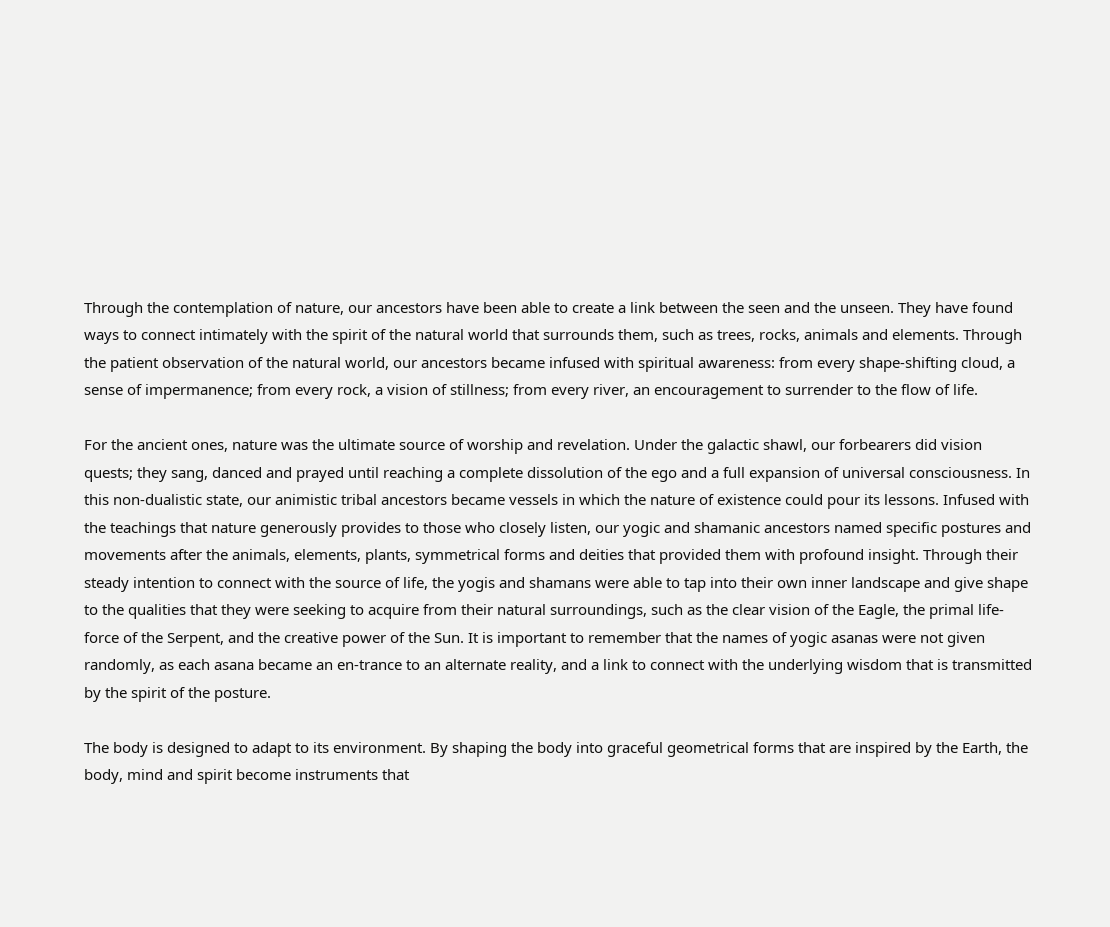Through the contemplation of nature, our ancestors have been able to create a link between the seen and the unseen. They have found ways to connect intimately with the spirit of the natural world that surrounds them, such as trees, rocks, animals and elements. Through the patient observation of the natural world, our ancestors became infused with spiritual awareness: from every shape-shifting cloud, a sense of impermanence; from every rock, a vision of stillness; from every river, an encouragement to surrender to the flow of life.

For the ancient ones, nature was the ultimate source of worship and revelation. Under the galactic shawl, our forbearers did vision quests; they sang, danced and prayed until reaching a complete dissolution of the ego and a full expansion of universal consciousness. In this non-dualistic state, our animistic tribal ancestors became vessels in which the nature of existence could pour its lessons. Infused with the teachings that nature generously provides to those who closely listen, our yogic and shamanic ancestors named specific postures and movements after the animals, elements, plants, symmetrical forms and deities that provided them with profound insight. Through their steady intention to connect with the source of life, the yogis and shamans were able to tap into their own inner landscape and give shape to the qualities that they were seeking to acquire from their natural surroundings, such as the clear vision of the Eagle, the primal life-force of the Serpent, and the creative power of the Sun. It is important to remember that the names of yogic asanas were not given randomly, as each asana became an en-trance to an alternate reality, and a link to connect with the underlying wisdom that is transmitted by the spirit of the posture.

The body is designed to adapt to its environment. By shaping the body into graceful geometrical forms that are inspired by the Earth, the body, mind and spirit become instruments that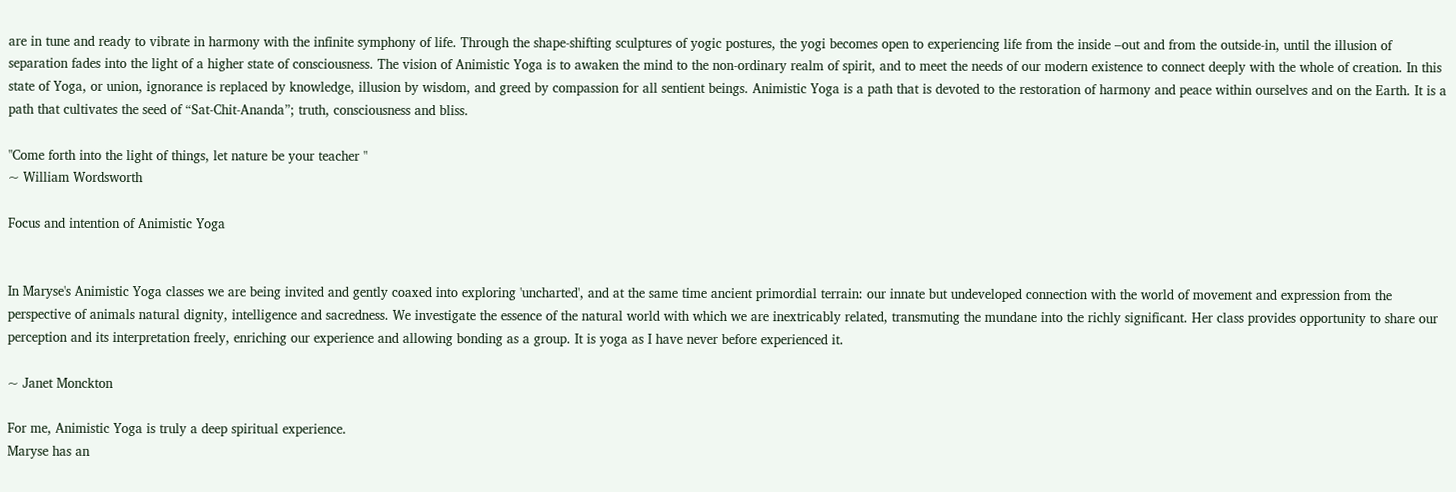are in tune and ready to vibrate in harmony with the infinite symphony of life. Through the shape-shifting sculptures of yogic postures, the yogi becomes open to experiencing life from the inside –out and from the outside-in, until the illusion of separation fades into the light of a higher state of consciousness. The vision of Animistic Yoga is to awaken the mind to the non-ordinary realm of spirit, and to meet the needs of our modern existence to connect deeply with the whole of creation. In this state of Yoga, or union, ignorance is replaced by knowledge, illusion by wisdom, and greed by compassion for all sentient beings. Animistic Yoga is a path that is devoted to the restoration of harmony and peace within ourselves and on the Earth. It is a path that cultivates the seed of “Sat-Chit-Ananda”; truth, consciousness and bliss.

"Come forth into the light of things, let nature be your teacher "
~ William Wordsworth

Focus and intention of Animistic Yoga


In Maryse's Animistic Yoga classes we are being invited and gently coaxed into exploring 'uncharted', and at the same time ancient primordial terrain: our innate but undeveloped connection with the world of movement and expression from the perspective of animals natural dignity, intelligence and sacredness. We investigate the essence of the natural world with which we are inextricably related, transmuting the mundane into the richly significant. Her class provides opportunity to share our perception and its interpretation freely, enriching our experience and allowing bonding as a group. It is yoga as I have never before experienced it.

~ Janet Monckton

For me, Animistic Yoga is truly a deep spiritual experience.
Maryse has an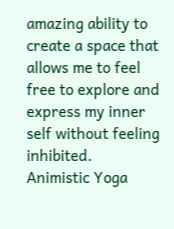amazing ability to create a space that allows me to feel free to explore and express my inner self without feeling inhibited.
Animistic Yoga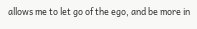allows me to let go of the ego, and be more in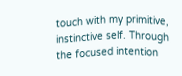touch with my primitive, instinctive self. Through the focused intention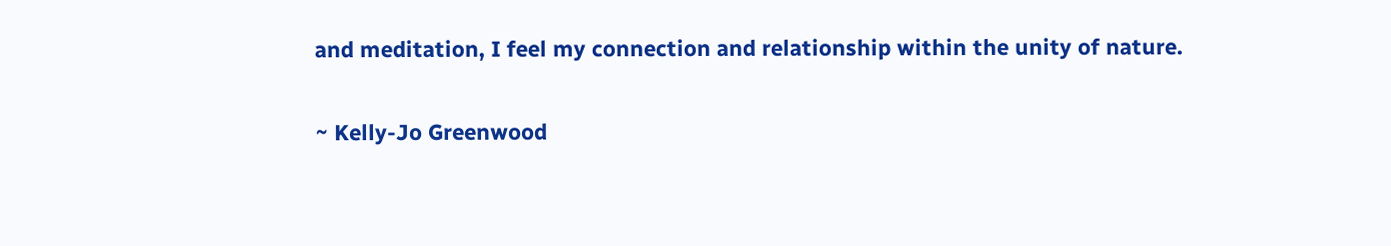and meditation, I feel my connection and relationship within the unity of nature.

~ Kelly-Jo Greenwood